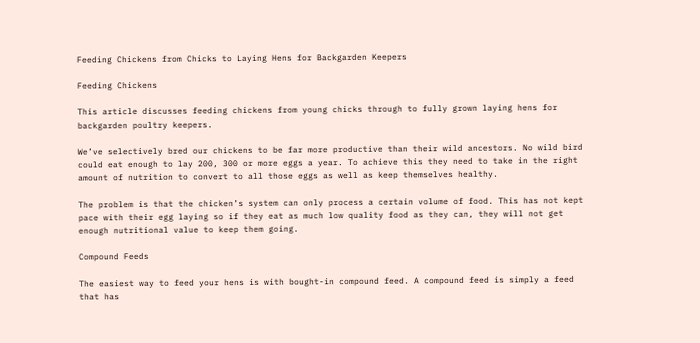Feeding Chickens from Chicks to Laying Hens for Backgarden Keepers

Feeding Chickens

This article discusses feeding chickens from young chicks through to fully grown laying hens for backgarden poultry keepers.

We’ve selectively bred our chickens to be far more productive than their wild ancestors. No wild bird could eat enough to lay 200, 300 or more eggs a year. To achieve this they need to take in the right amount of nutrition to convert to all those eggs as well as keep themselves healthy.

The problem is that the chicken’s system can only process a certain volume of food. This has not kept pace with their egg laying so if they eat as much low quality food as they can, they will not get enough nutritional value to keep them going.

Compound Feeds

The easiest way to feed your hens is with bought-in compound feed. A compound feed is simply a feed that has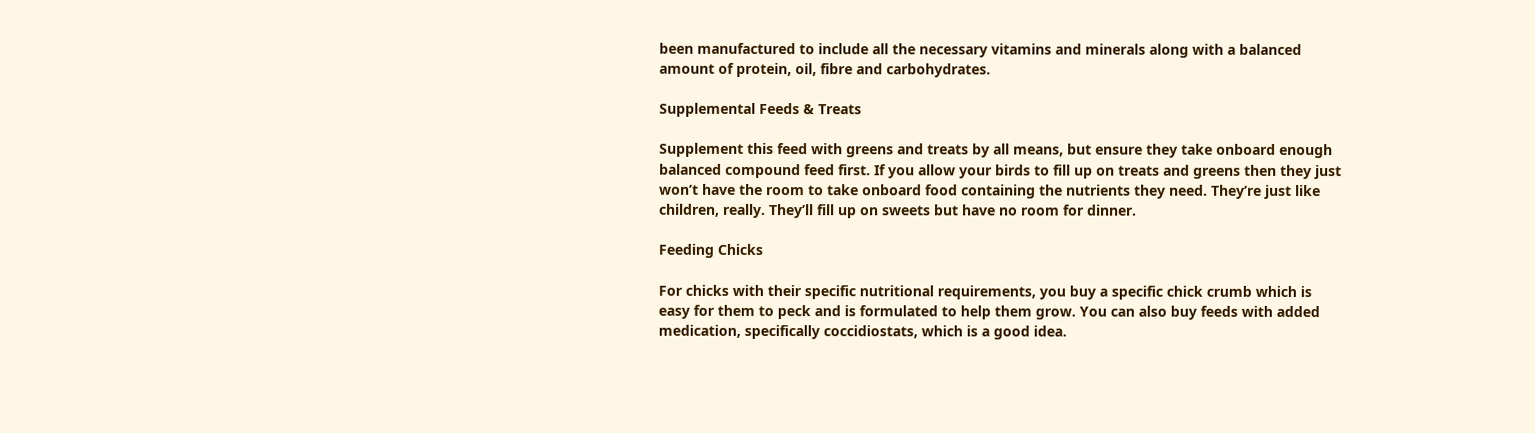been manufactured to include all the necessary vitamins and minerals along with a balanced amount of protein, oil, fibre and carbohydrates.

Supplemental Feeds & Treats

Supplement this feed with greens and treats by all means, but ensure they take onboard enough balanced compound feed first. If you allow your birds to fill up on treats and greens then they just won’t have the room to take onboard food containing the nutrients they need. They’re just like children, really. They’ll fill up on sweets but have no room for dinner.

Feeding Chicks

For chicks with their specific nutritional requirements, you buy a specific chick crumb which is easy for them to peck and is formulated to help them grow. You can also buy feeds with added medication, specifically coccidiostats, which is a good idea.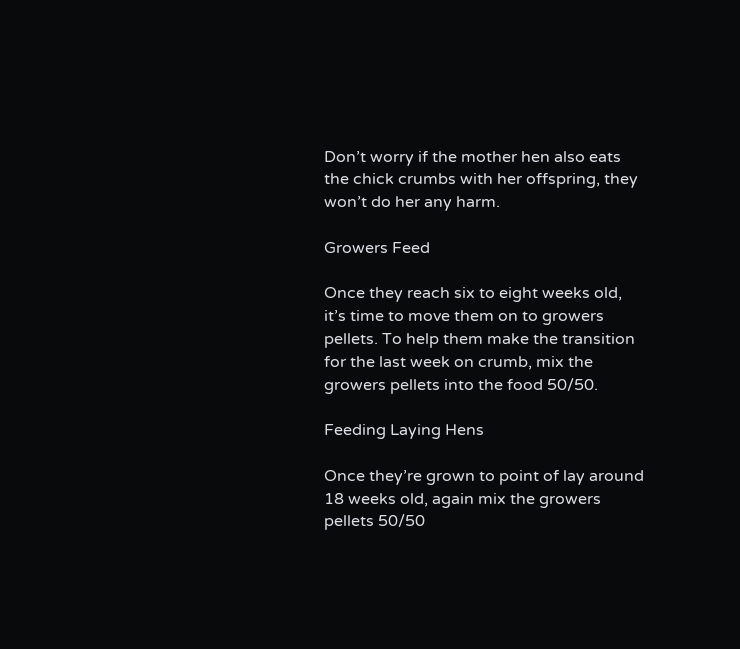Don’t worry if the mother hen also eats the chick crumbs with her offspring, they won’t do her any harm.

Growers Feed

Once they reach six to eight weeks old, it’s time to move them on to growers pellets. To help them make the transition for the last week on crumb, mix the growers pellets into the food 50/50.

Feeding Laying Hens

Once they’re grown to point of lay around 18 weeks old, again mix the growers pellets 50/50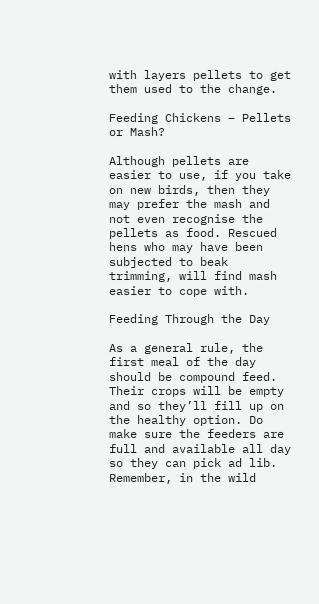with layers pellets to get them used to the change.

Feeding Chickens – Pellets or Mash?

Although pellets are easier to use, if you take on new birds, then they may prefer the mash and not even recognise the pellets as food. Rescued hens who may have been subjected to beak trimming, will find mash easier to cope with.

Feeding Through the Day

As a general rule, the first meal of the day should be compound feed. Their crops will be empty and so they’ll fill up on the healthy option. Do make sure the feeders are full and available all day so they can pick ad lib. Remember, in the wild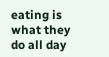eating is what they do all day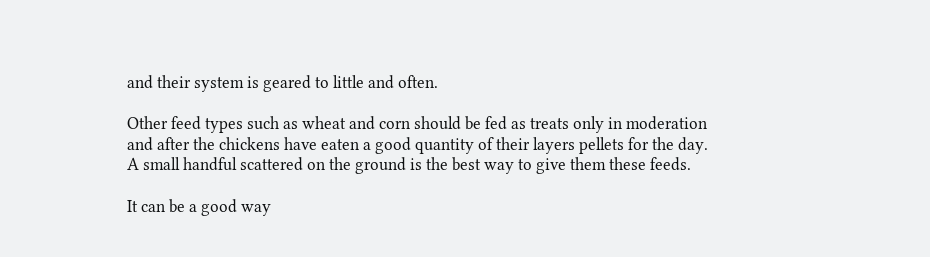and their system is geared to little and often.

Other feed types such as wheat and corn should be fed as treats only in moderation and after the chickens have eaten a good quantity of their layers pellets for the day. A small handful scattered on the ground is the best way to give them these feeds.

It can be a good way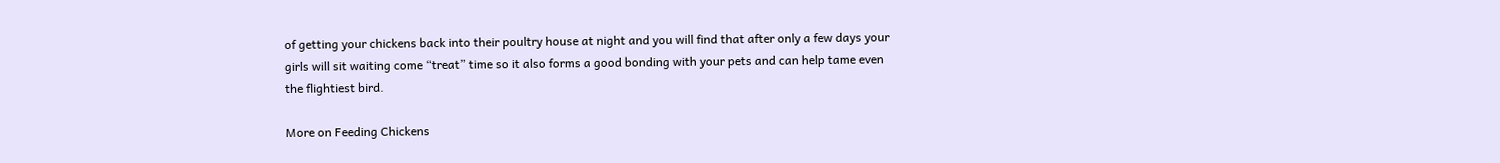of getting your chickens back into their poultry house at night and you will find that after only a few days your girls will sit waiting come “treat” time so it also forms a good bonding with your pets and can help tame even the flightiest bird.

More on Feeding Chickens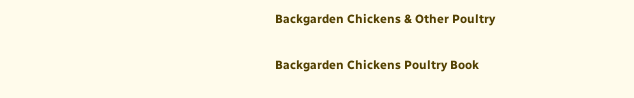Backgarden Chickens & Other Poultry

Backgarden Chickens Poultry Book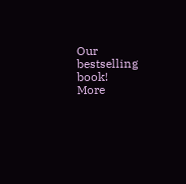Our bestselling book!
More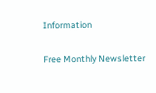Information

Free Monthly Newsletter